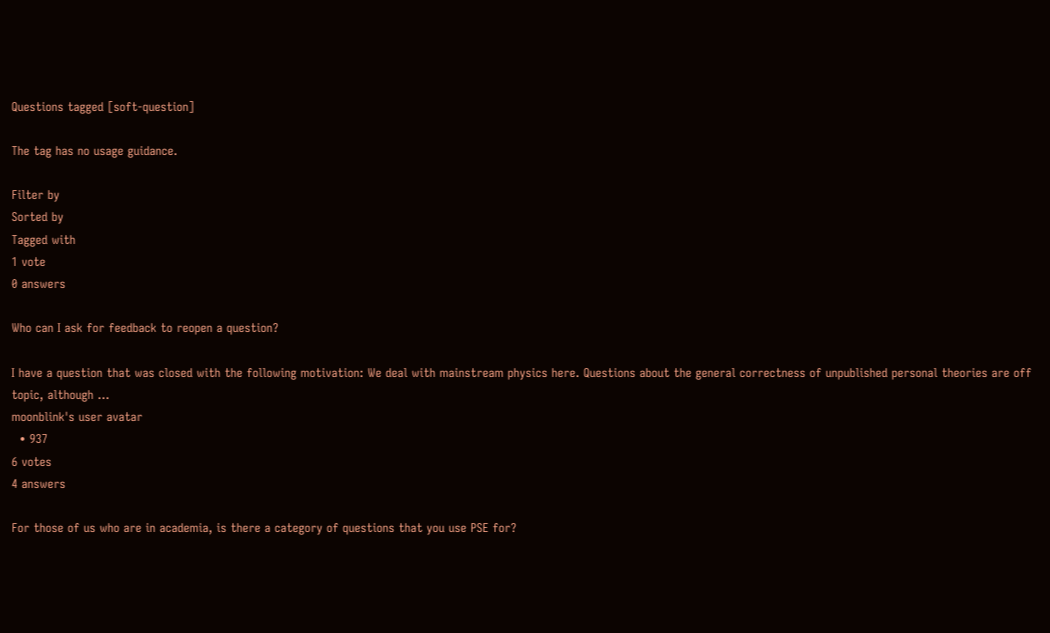Questions tagged [soft-question]

The tag has no usage guidance.

Filter by
Sorted by
Tagged with
1 vote
0 answers

Who can I ask for feedback to reopen a question?

I have a question that was closed with the following motivation: We deal with mainstream physics here. Questions about the general correctness of unpublished personal theories are off topic, although ...
moonblink's user avatar
  • 937
6 votes
4 answers

For those of us who are in academia, is there a category of questions that you use PSE for?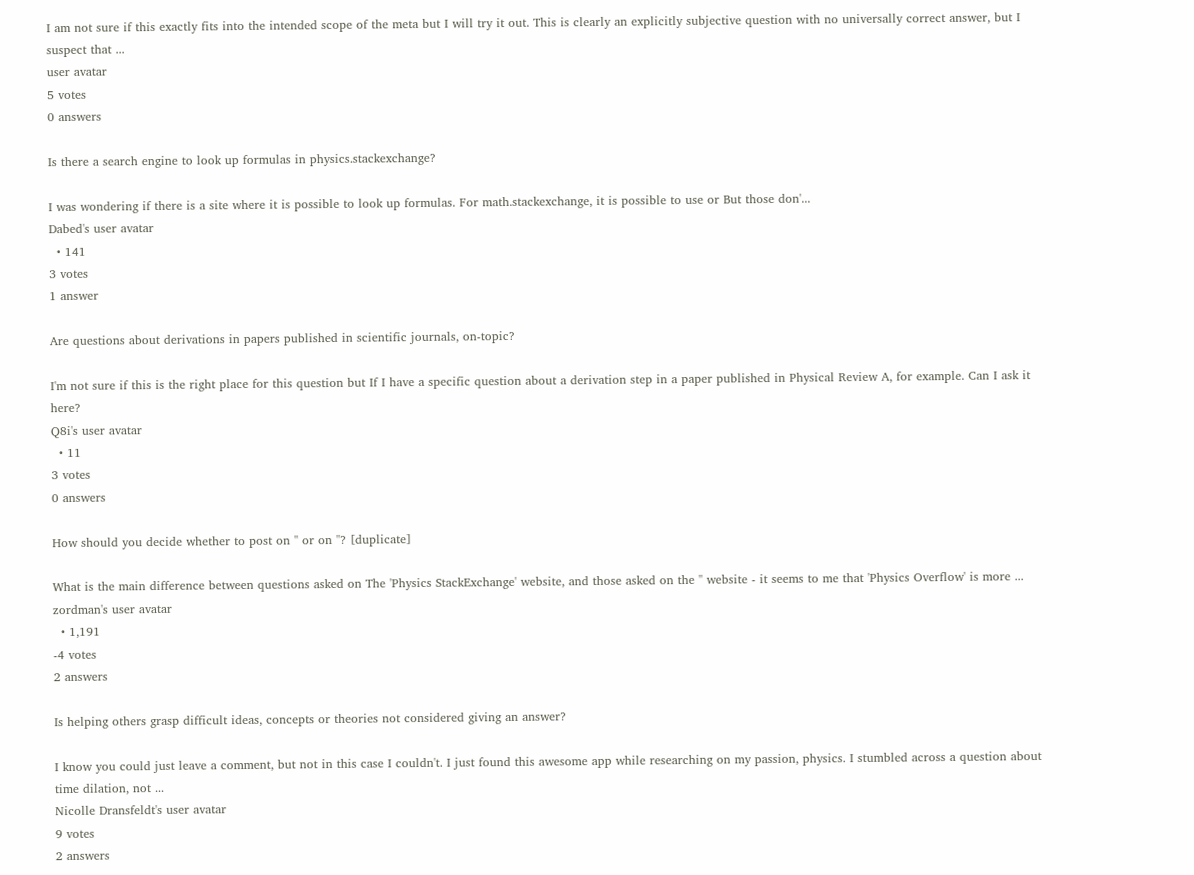I am not sure if this exactly fits into the intended scope of the meta but I will try it out. This is clearly an explicitly subjective question with no universally correct answer, but I suspect that ...
user avatar
5 votes
0 answers

Is there a search engine to look up formulas in physics.stackexchange?

I was wondering if there is a site where it is possible to look up formulas. For math.stackexchange, it is possible to use or But those don'...
Dabed's user avatar
  • 141
3 votes
1 answer

Are questions about derivations in papers published in scientific journals, on-topic?

I'm not sure if this is the right place for this question but If I have a specific question about a derivation step in a paper published in Physical Review A, for example. Can I ask it here?
Q8i's user avatar
  • 11
3 votes
0 answers

How should you decide whether to post on '' or on ''? [duplicate]

What is the main difference between questions asked on The 'Physics StackExchange' website, and those asked on the '' website - it seems to me that 'Physics Overflow' is more ...
zordman's user avatar
  • 1,191
-4 votes
2 answers

Is helping others grasp difficult ideas, concepts or theories not considered giving an answer?

I know you could just leave a comment, but not in this case I couldn't. I just found this awesome app while researching on my passion, physics. I stumbled across a question about time dilation, not ...
Nicolle Dransfeldt's user avatar
9 votes
2 answers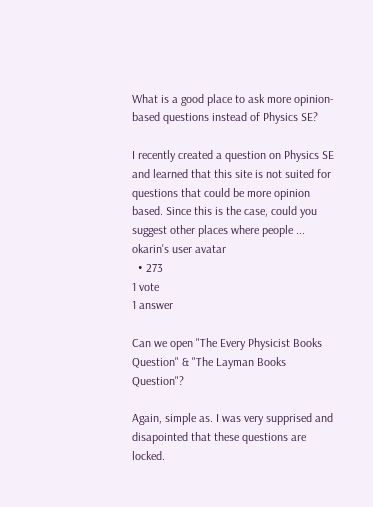What is a good place to ask more opinion-based questions instead of Physics SE?

I recently created a question on Physics SE and learned that this site is not suited for questions that could be more opinion based. Since this is the case, could you suggest other places where people ...
okarin's user avatar
  • 273
1 vote
1 answer

Can we open "The Every Physicist Books Question" & "The Layman Books Question"?

Again, simple as. I was very supprised and disapointed that these questions are locked.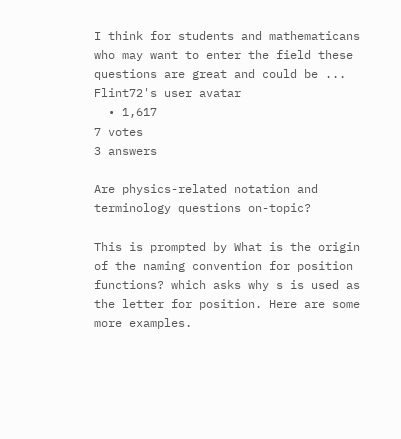I think for students and mathematicans who may want to enter the field these questions are great and could be ...
Flint72's user avatar
  • 1,617
7 votes
3 answers

Are physics-related notation and terminology questions on-topic?

This is prompted by What is the origin of the naming convention for position functions? which asks why s is used as the letter for position. Here are some more examples.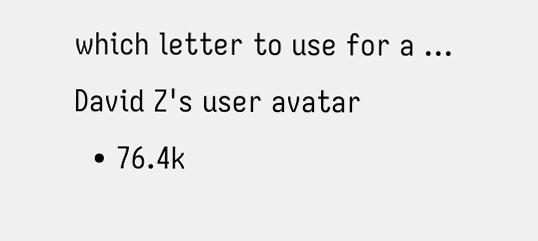which letter to use for a ...
David Z's user avatar
  • 76.4k